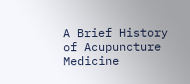A Brief History of Acupuncture Medicine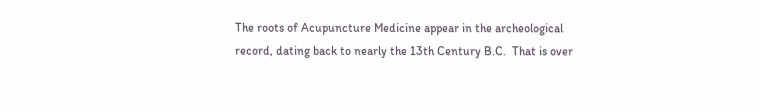The roots of Acupuncture Medicine appear in the archeological record, dating back to nearly the 13th Century B.C.  That is over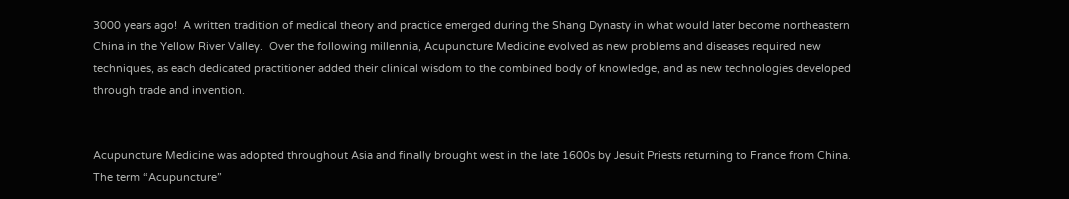3000 years ago!  A written tradition of medical theory and practice emerged during the Shang Dynasty in what would later become northeastern China in the Yellow River Valley.  Over the following millennia, Acupuncture Medicine evolved as new problems and diseases required new techniques, as each dedicated practitioner added their clinical wisdom to the combined body of knowledge, and as new technologies developed through trade and invention.


Acupuncture Medicine was adopted throughout Asia and finally brought west in the late 1600s by Jesuit Priests returning to France from China.  The term “Acupuncture”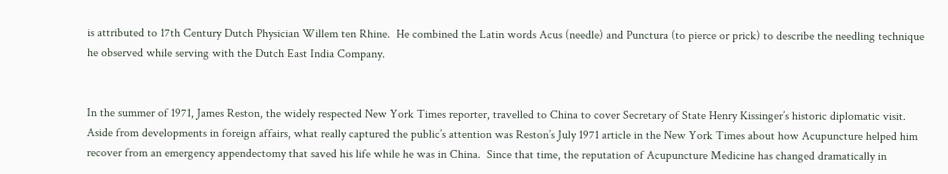is attributed to 17th Century Dutch Physician Willem ten Rhine.  He combined the Latin words Acus (needle) and Punctura (to pierce or prick) to describe the needling technique he observed while serving with the Dutch East India Company.


In the summer of 1971, James Reston, the widely respected New York Times reporter, travelled to China to cover Secretary of State Henry Kissinger’s historic diplomatic visit.  Aside from developments in foreign affairs, what really captured the public’s attention was Reston’s July 1971 article in the New York Times about how Acupuncture helped him recover from an emergency appendectomy that saved his life while he was in China.  Since that time, the reputation of Acupuncture Medicine has changed dramatically in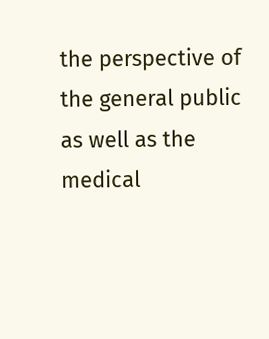the perspective of the general public as well as the medical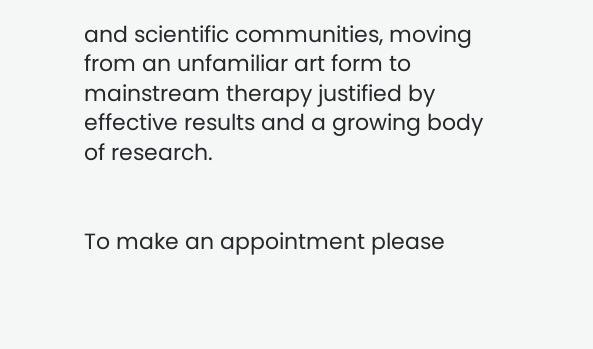and scientific communities, moving from an unfamiliar art form to mainstream therapy justified by effective results and a growing body of research.


To make an appointment please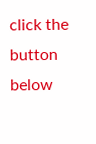click the button below